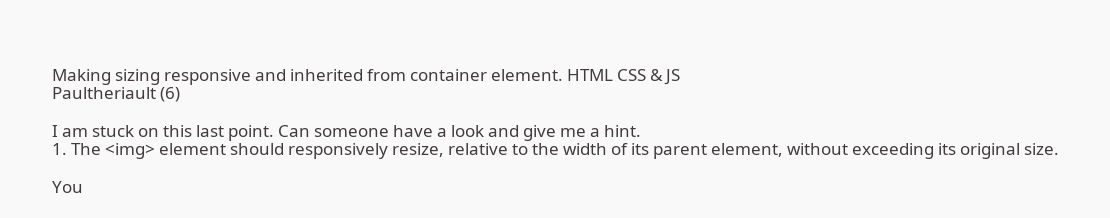Making sizing responsive and inherited from container element. HTML CSS & JS
Paultheriault (6)

I am stuck on this last point. Can someone have a look and give me a hint.
1. The <img> element should responsively resize, relative to the width of its parent element, without exceeding its original size.

You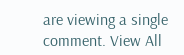are viewing a single comment. View All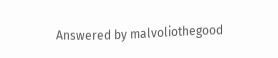Answered by malvoliothegood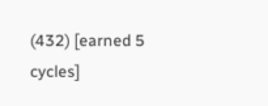(432) [earned 5 cycles]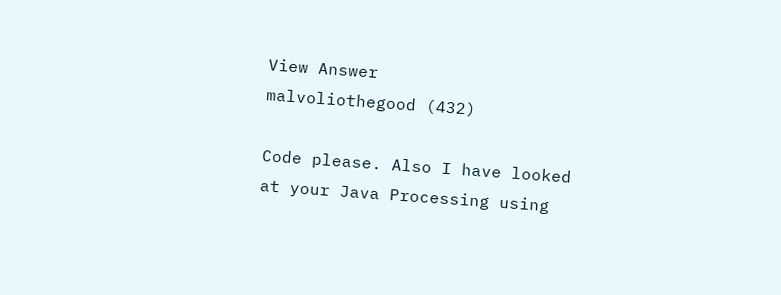View Answer
malvoliothegood (432)

Code please. Also I have looked at your Java Processing using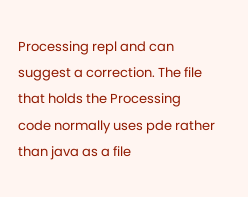Processing repl and can suggest a correction. The file that holds the Processing code normally uses pde rather than java as a file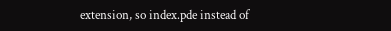extension, so index.pde instead of